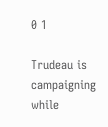0 1

Trudeau is campaigning while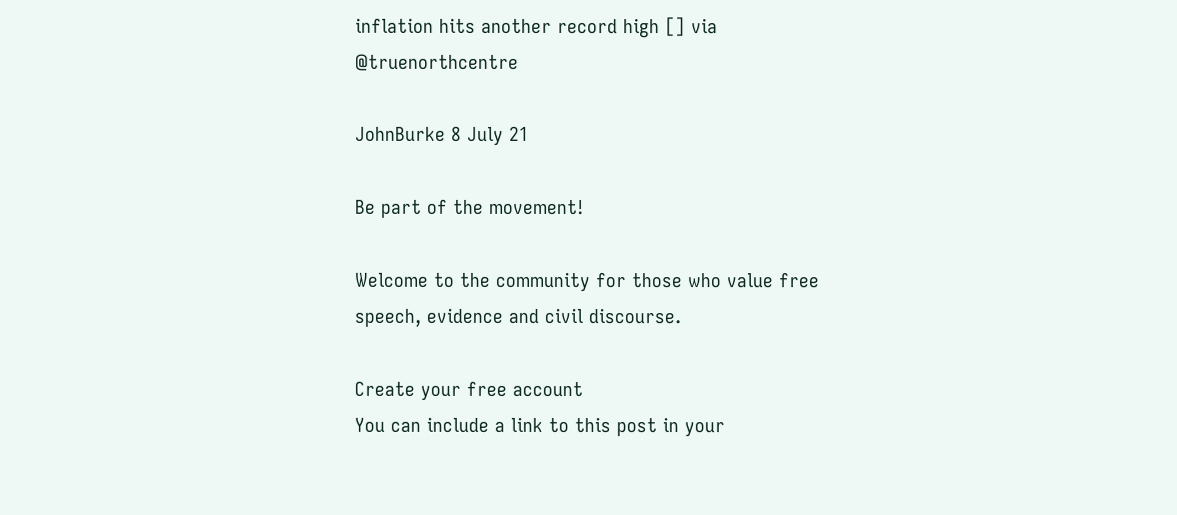inflation hits another record high [] via @truenorthcentre

JohnBurke 8 July 21

Be part of the movement!

Welcome to the community for those who value free speech, evidence and civil discourse.

Create your free account
You can include a link to this post in your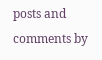posts and comments by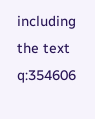including the text q:354606